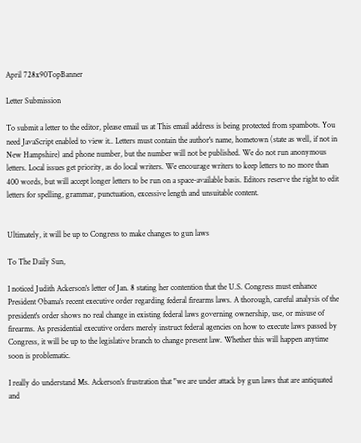April 728x90TopBanner

Letter Submission

To submit a letter to the editor, please email us at This email address is being protected from spambots. You need JavaScript enabled to view it.. Letters must contain the author's name, hometown (state as well, if not in New Hampshire) and phone number, but the number will not be published. We do not run anonymous letters. Local issues get priority, as do local writers. We encourage writers to keep letters to no more than 400 words, but will accept longer letters to be run on a space-available basis. Editors reserve the right to edit letters for spelling, grammar, punctuation, excessive length and unsuitable content.


Ultimately, it will be up to Congress to make changes to gun laws

To The Daily Sun,

I noticed Judith Ackerson's letter of Jan. 8 stating her contention that the U.S. Congress must enhance President Obama's recent executive order regarding federal firearms laws. A thorough, careful analysis of the president's order shows no real change in existing federal laws governing ownership, use, or misuse of firearms. As presidential executive orders merely instruct federal agencies on how to execute laws passed by Congress, it will be up to the legislative branch to change present law. Whether this will happen anytime soon is problematic.

I really do understand Ms. Ackerson's frustration that "we are under attack by gun laws that are antiquated and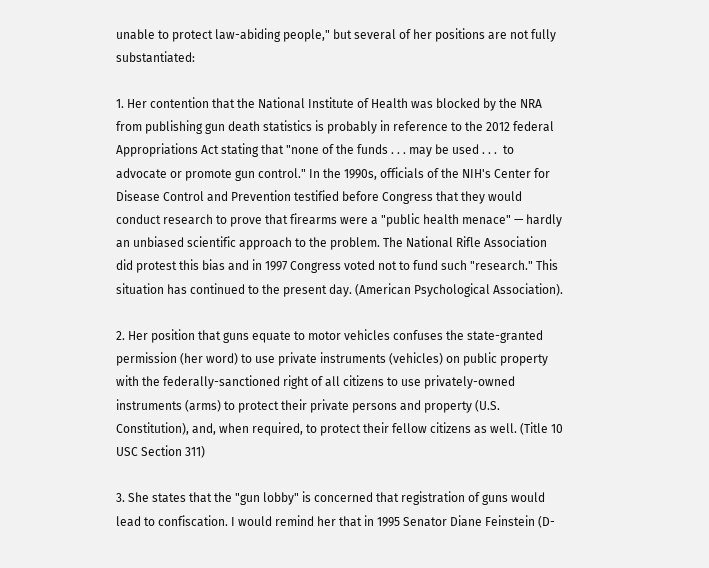unable to protect law-abiding people," but several of her positions are not fully substantiated:

1. Her contention that the National Institute of Health was blocked by the NRA from publishing gun death statistics is probably in reference to the 2012 federal Appropriations Act stating that "none of the funds . . . may be used . . .  to advocate or promote gun control." In the 1990s, officials of the NIH's Center for Disease Control and Prevention testified before Congress that they would conduct research to prove that firearms were a "public health menace" — hardly an unbiased scientific approach to the problem. The National Rifle Association did protest this bias and in 1997 Congress voted not to fund such "research." This situation has continued to the present day. (American Psychological Association).

2. Her position that guns equate to motor vehicles confuses the state-granted permission (her word) to use private instruments (vehicles) on public property with the federally-sanctioned right of all citizens to use privately-owned instruments (arms) to protect their private persons and property (U.S. Constitution), and, when required, to protect their fellow citizens as well. (Title 10 USC Section 311)

3. She states that the "gun lobby" is concerned that registration of guns would lead to confiscation. I would remind her that in 1995 Senator Diane Feinstein (D-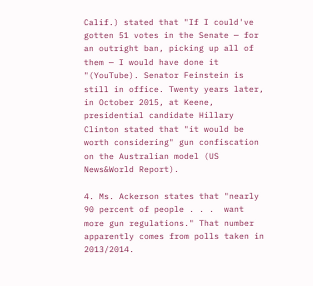Calif.) stated that "If I could've gotten 51 votes in the Senate — for an outright ban, picking up all of them — I would have done it "(YouTube). Senator Feinstein is still in office. Twenty years later, in October 2015, at Keene, presidential candidate Hillary Clinton stated that "it would be worth considering" gun confiscation on the Australian model (US News&World Report).

4. Ms. Ackerson states that "nearly 90 percent of people . . .  want more gun regulations." That number apparently comes from polls taken in 2013/2014.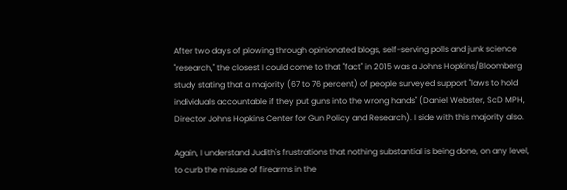After two days of plowing through opinionated blogs, self-serving polls and junk science "research," the closest I could come to that "fact" in 2015 was a Johns Hopkins/Bloomberg study stating that a majority (67 to 76 percent) of people surveyed support "laws to hold individuals accountable if they put guns into the wrong hands" (Daniel Webster, ScD MPH, Director Johns Hopkins Center for Gun Policy and Research). I side with this majority also.

Again, I understand Judith's frustrations that nothing substantial is being done, on any level, to curb the misuse of firearms in the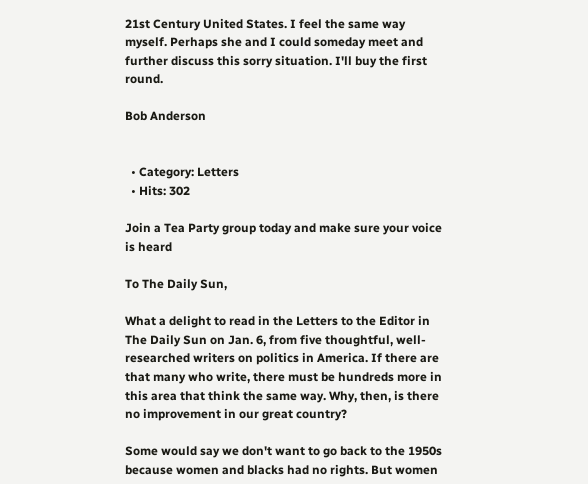21st Century United States. I feel the same way myself. Perhaps she and I could someday meet and further discuss this sorry situation. I'll buy the first round.

Bob Anderson


  • Category: Letters
  • Hits: 302

Join a Tea Party group today and make sure your voice is heard

To The Daily Sun,

What a delight to read in the Letters to the Editor in The Daily Sun on Jan. 6, from five thoughtful, well-researched writers on politics in America. If there are that many who write, there must be hundreds more in this area that think the same way. Why, then, is there no improvement in our great country?

Some would say we don't want to go back to the 1950s because women and blacks had no rights. But women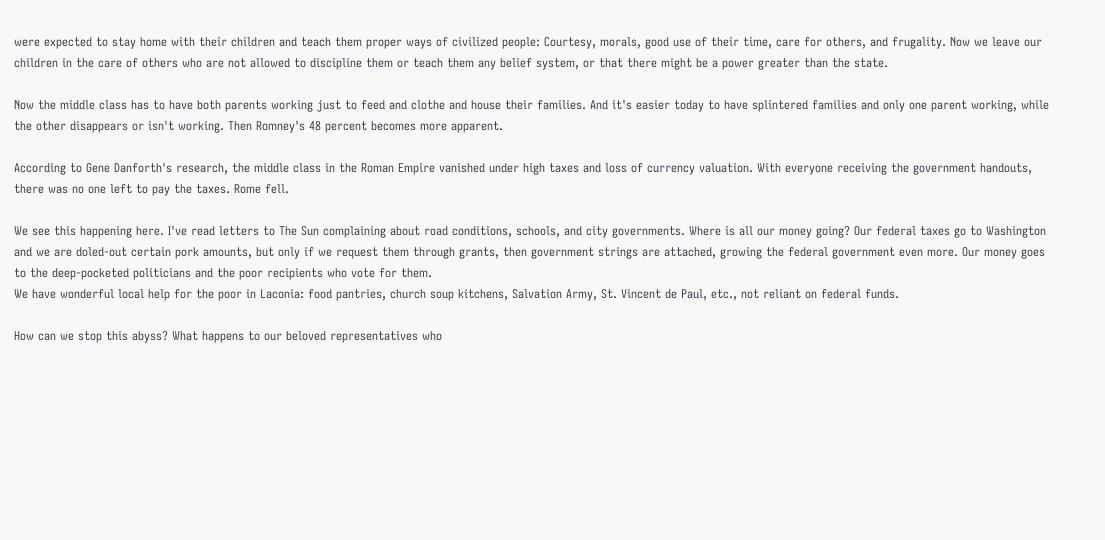were expected to stay home with their children and teach them proper ways of civilized people: Courtesy, morals, good use of their time, care for others, and frugality. Now we leave our children in the care of others who are not allowed to discipline them or teach them any belief system, or that there might be a power greater than the state.

Now the middle class has to have both parents working just to feed and clothe and house their families. And it's easier today to have splintered families and only one parent working, while the other disappears or isn't working. Then Romney's 48 percent becomes more apparent.

According to Gene Danforth's research, the middle class in the Roman Empire vanished under high taxes and loss of currency valuation. With everyone receiving the government handouts, there was no one left to pay the taxes. Rome fell.

We see this happening here. I've read letters to The Sun complaining about road conditions, schools, and city governments. Where is all our money going? Our federal taxes go to Washington and we are doled-out certain pork amounts, but only if we request them through grants, then government strings are attached, growing the federal government even more. Our money goes to the deep-pocketed politicians and the poor recipients who vote for them.
We have wonderful local help for the poor in Laconia: food pantries, church soup kitchens, Salvation Army, St. Vincent de Paul, etc., not reliant on federal funds.

How can we stop this abyss? What happens to our beloved representatives who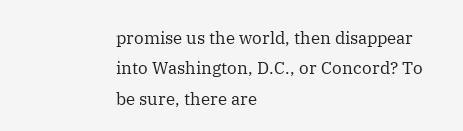promise us the world, then disappear into Washington, D.C., or Concord? To be sure, there are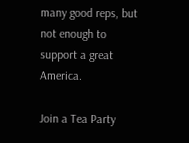many good reps, but not enough to support a great America.

Join a Tea Party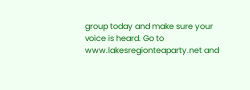group today and make sure your voice is heard. Go to www.lakesregionteaparty.net and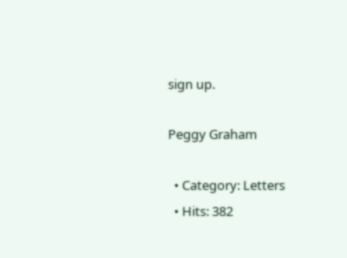sign up.

Peggy Graham

  • Category: Letters
  • Hits: 382